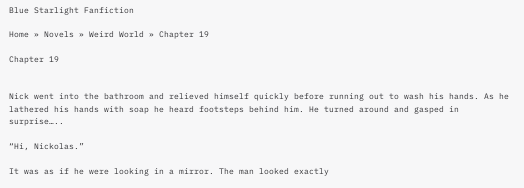Blue Starlight Fanfiction

Home » Novels » Weird World » Chapter 19

Chapter 19


Nick went into the bathroom and relieved himself quickly before running out to wash his hands. As he lathered his hands with soap he heard footsteps behind him. He turned around and gasped in surprise…..

“Hi, Nickolas.”

It was as if he were looking in a mirror. The man looked exactly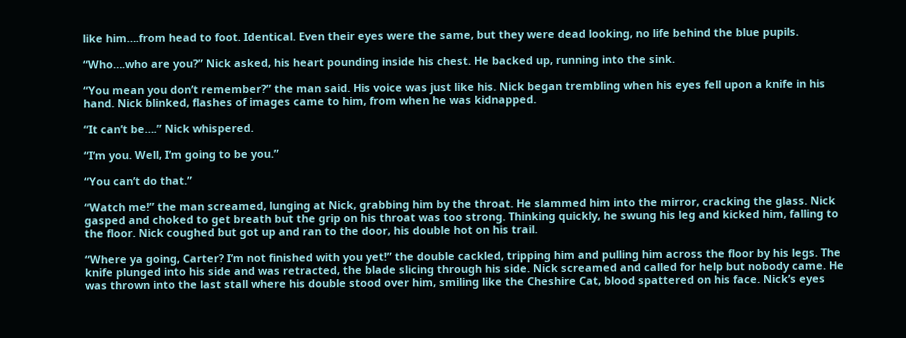like him….from head to foot. Identical. Even their eyes were the same, but they were dead looking, no life behind the blue pupils.

“Who….who are you?” Nick asked, his heart pounding inside his chest. He backed up, running into the sink.

“You mean you don’t remember?” the man said. His voice was just like his. Nick began trembling when his eyes fell upon a knife in his hand. Nick blinked, flashes of images came to him, from when he was kidnapped.

“It can’t be….” Nick whispered.

“I’m you. Well, I’m going to be you.”

“You can’t do that.”

“Watch me!” the man screamed, lunging at Nick, grabbing him by the throat. He slammed him into the mirror, cracking the glass. Nick gasped and choked to get breath but the grip on his throat was too strong. Thinking quickly, he swung his leg and kicked him, falling to the floor. Nick coughed but got up and ran to the door, his double hot on his trail.

“Where ya going, Carter? I’m not finished with you yet!” the double cackled, tripping him and pulling him across the floor by his legs. The knife plunged into his side and was retracted, the blade slicing through his side. Nick screamed and called for help but nobody came. He was thrown into the last stall where his double stood over him, smiling like the Cheshire Cat, blood spattered on his face. Nick’s eyes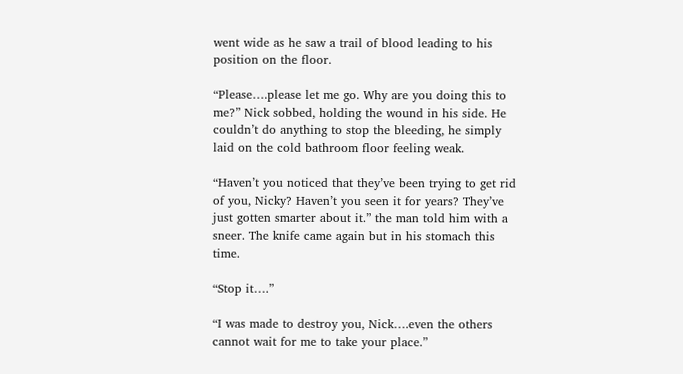went wide as he saw a trail of blood leading to his position on the floor.

“Please….please let me go. Why are you doing this to me?” Nick sobbed, holding the wound in his side. He couldn’t do anything to stop the bleeding, he simply laid on the cold bathroom floor feeling weak.

“Haven’t you noticed that they’ve been trying to get rid of you, Nicky? Haven’t you seen it for years? They’ve just gotten smarter about it.” the man told him with a sneer. The knife came again but in his stomach this time.

“Stop it….”

“I was made to destroy you, Nick….even the others cannot wait for me to take your place.”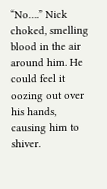“No….” Nick choked, smelling blood in the air around him. He could feel it oozing out over his hands, causing him to shiver.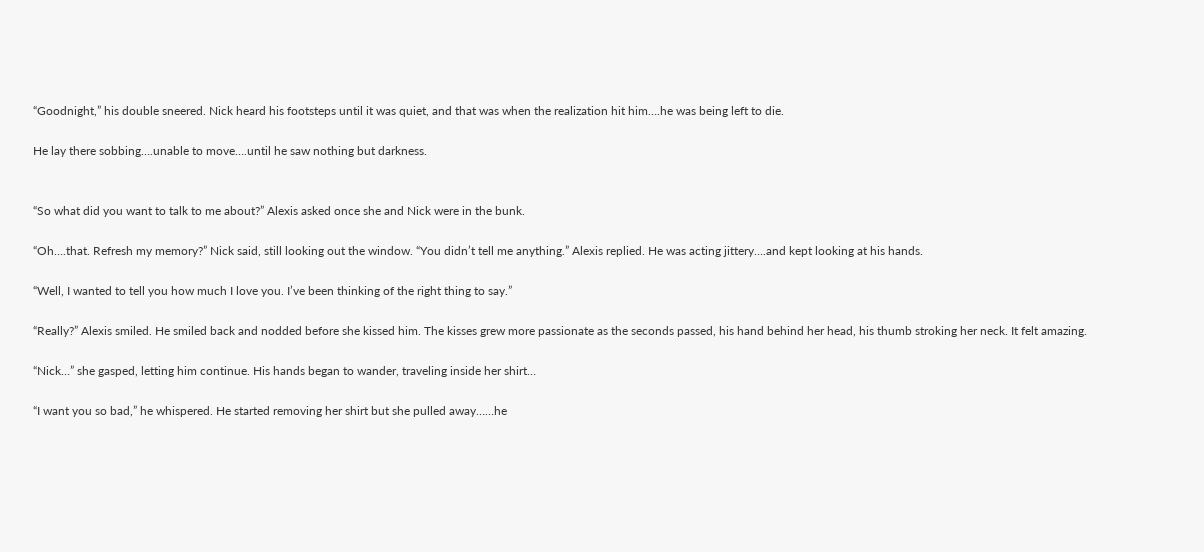“Goodnight,” his double sneered. Nick heard his footsteps until it was quiet, and that was when the realization hit him….he was being left to die.

He lay there sobbing….unable to move….until he saw nothing but darkness.


“So what did you want to talk to me about?” Alexis asked once she and Nick were in the bunk.

“Oh….that. Refresh my memory?” Nick said, still looking out the window. “You didn’t tell me anything.” Alexis replied. He was acting jittery….and kept looking at his hands.

“Well, I wanted to tell you how much I love you. I’ve been thinking of the right thing to say.”

“Really?” Alexis smiled. He smiled back and nodded before she kissed him. The kisses grew more passionate as the seconds passed, his hand behind her head, his thumb stroking her neck. It felt amazing.

“Nick…” she gasped, letting him continue. His hands began to wander, traveling inside her shirt…

“I want you so bad,” he whispered. He started removing her shirt but she pulled away……he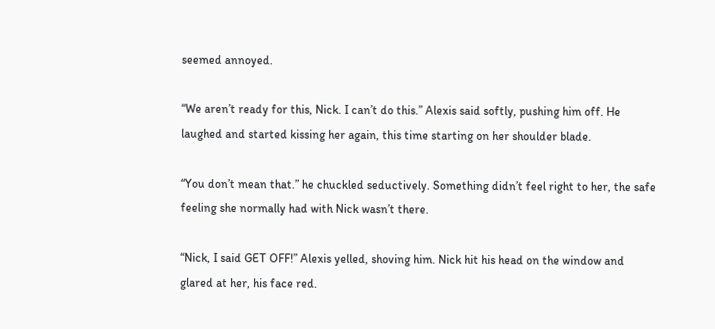seemed annoyed.

“We aren’t ready for this, Nick. I can’t do this.” Alexis said softly, pushing him off. He laughed and started kissing her again, this time starting on her shoulder blade.

“You don’t mean that.” he chuckled seductively. Something didn’t feel right to her, the safe feeling she normally had with Nick wasn’t there.

“Nick, I said GET OFF!” Alexis yelled, shoving him. Nick hit his head on the window and glared at her, his face red.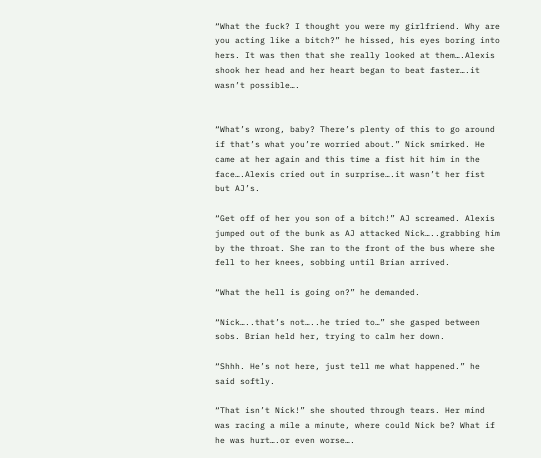“What the fuck? I thought you were my girlfriend. Why are you acting like a bitch?” he hissed, his eyes boring into hers. It was then that she really looked at them….Alexis shook her head and her heart began to beat faster….it wasn’t possible….


“What’s wrong, baby? There’s plenty of this to go around if that’s what you’re worried about.” Nick smirked. He came at her again and this time a fist hit him in the face….Alexis cried out in surprise….it wasn’t her fist but AJ’s.

“Get off of her you son of a bitch!” AJ screamed. Alexis jumped out of the bunk as AJ attacked Nick…..grabbing him by the throat. She ran to the front of the bus where she fell to her knees, sobbing until Brian arrived.

“What the hell is going on?” he demanded.

“Nick…..that’s not…..he tried to…” she gasped between sobs. Brian held her, trying to calm her down.

“Shhh. He’s not here, just tell me what happened.” he said softly.

“That isn’t Nick!” she shouted through tears. Her mind was racing a mile a minute, where could Nick be? What if he was hurt….or even worse….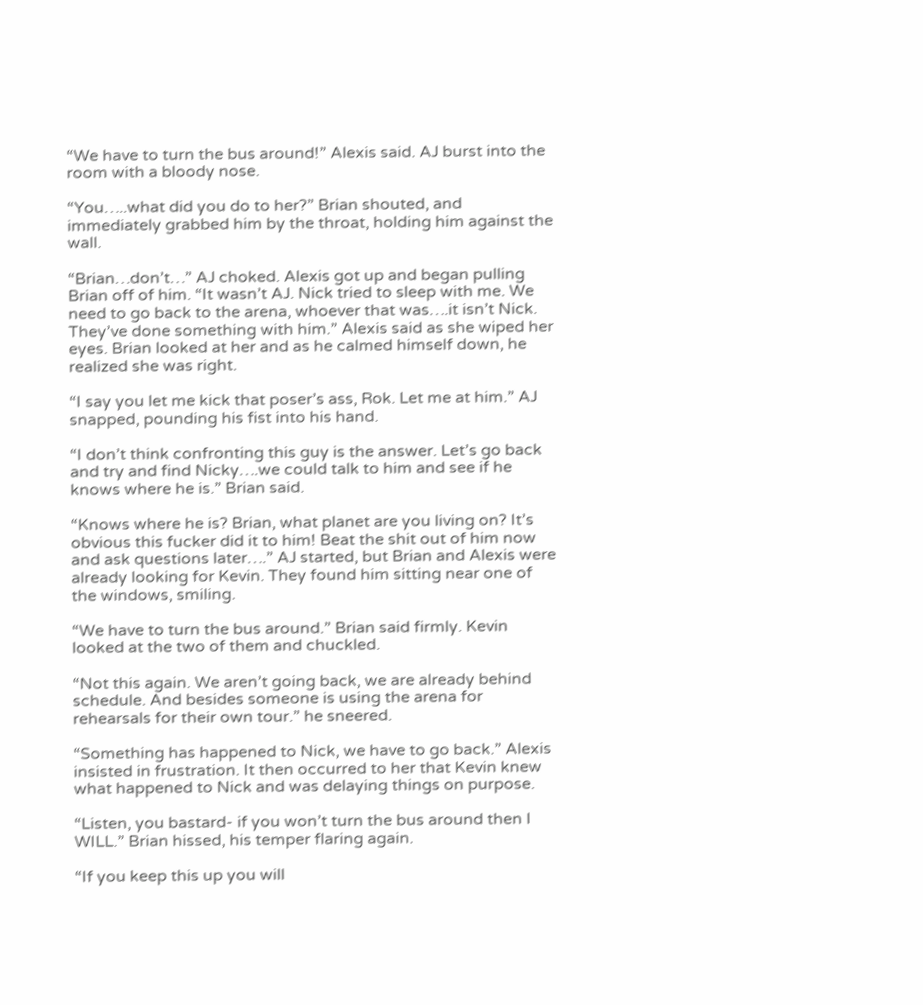“We have to turn the bus around!” Alexis said. AJ burst into the room with a bloody nose.

“You…..what did you do to her?” Brian shouted, and immediately grabbed him by the throat, holding him against the wall.

“Brian…don’t…” AJ choked. Alexis got up and began pulling Brian off of him. “It wasn’t AJ. Nick tried to sleep with me. We need to go back to the arena, whoever that was….it isn’t Nick. They’ve done something with him.” Alexis said as she wiped her eyes. Brian looked at her and as he calmed himself down, he realized she was right.

“I say you let me kick that poser’s ass, Rok. Let me at him.” AJ snapped, pounding his fist into his hand.

“I don’t think confronting this guy is the answer. Let’s go back and try and find Nicky….we could talk to him and see if he knows where he is.” Brian said.

“Knows where he is? Brian, what planet are you living on? It’s obvious this fucker did it to him! Beat the shit out of him now and ask questions later….” AJ started, but Brian and Alexis were already looking for Kevin. They found him sitting near one of the windows, smiling.

“We have to turn the bus around.” Brian said firmly. Kevin looked at the two of them and chuckled.

“Not this again. We aren’t going back, we are already behind schedule. And besides someone is using the arena for rehearsals for their own tour.” he sneered.

“Something has happened to Nick, we have to go back.” Alexis insisted in frustration. It then occurred to her that Kevin knew what happened to Nick and was delaying things on purpose.

“Listen, you bastard- if you won’t turn the bus around then I WILL.” Brian hissed, his temper flaring again.

“If you keep this up you will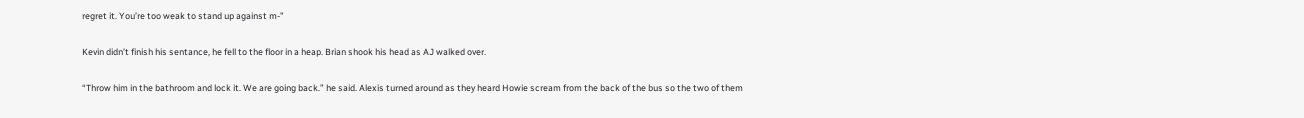regret it. You’re too weak to stand up against m-”

Kevin didn’t finish his sentance, he fell to the floor in a heap. Brian shook his head as AJ walked over.

“Throw him in the bathroom and lock it. We are going back.” he said. Alexis turned around as they heard Howie scream from the back of the bus so the two of them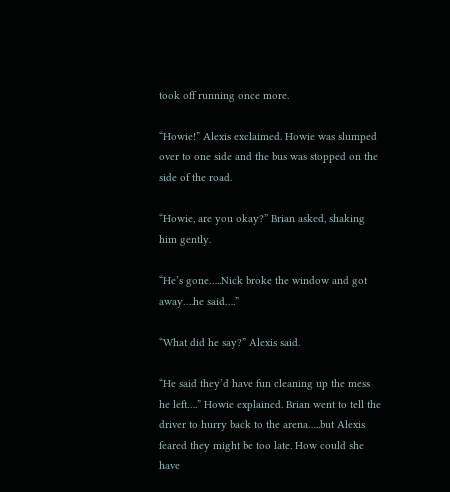took off running once more.

“Howie!” Alexis exclaimed. Howie was slumped over to one side and the bus was stopped on the side of the road.

“Howie, are you okay?” Brian asked, shaking him gently.

“He’s gone…..Nick broke the window and got away….he said….”

“What did he say?” Alexis said.

“He said they’d have fun cleaning up the mess he left….” Howie explained. Brian went to tell the driver to hurry back to the arena…..but Alexis feared they might be too late. How could she have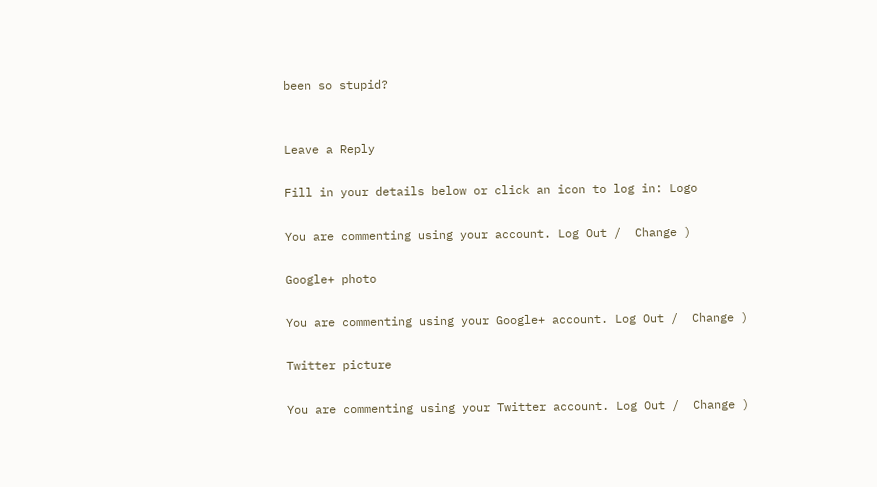been so stupid?


Leave a Reply

Fill in your details below or click an icon to log in: Logo

You are commenting using your account. Log Out /  Change )

Google+ photo

You are commenting using your Google+ account. Log Out /  Change )

Twitter picture

You are commenting using your Twitter account. Log Out /  Change )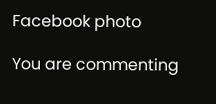Facebook photo

You are commenting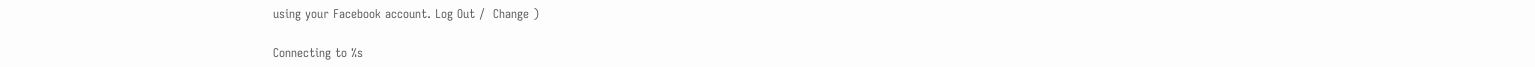using your Facebook account. Log Out /  Change )

Connecting to %s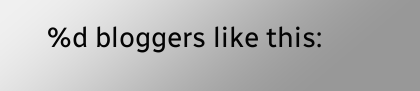%d bloggers like this: